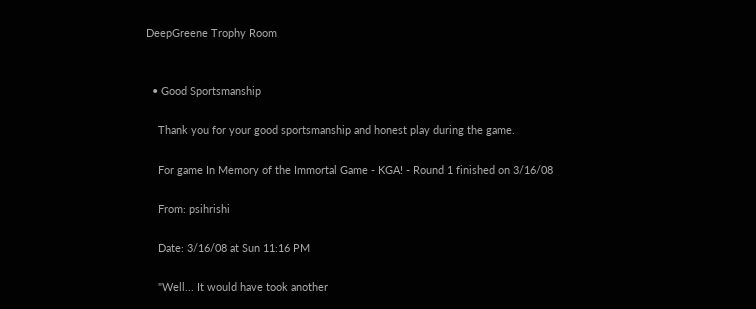DeepGreene Trophy Room


  • Good Sportsmanship

    Thank you for your good sportsmanship and honest play during the game.

    For game In Memory of the Immortal Game - KGA! - Round 1 finished on 3/16/08

    From: psihrishi

    Date: 3/16/08 at Sun 11:16 PM

    "Well... It would have took another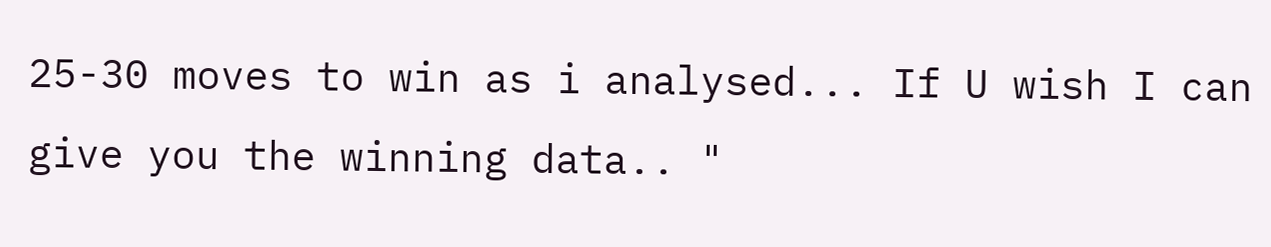25-30 moves to win as i analysed... If U wish I can give you the winning data.. "